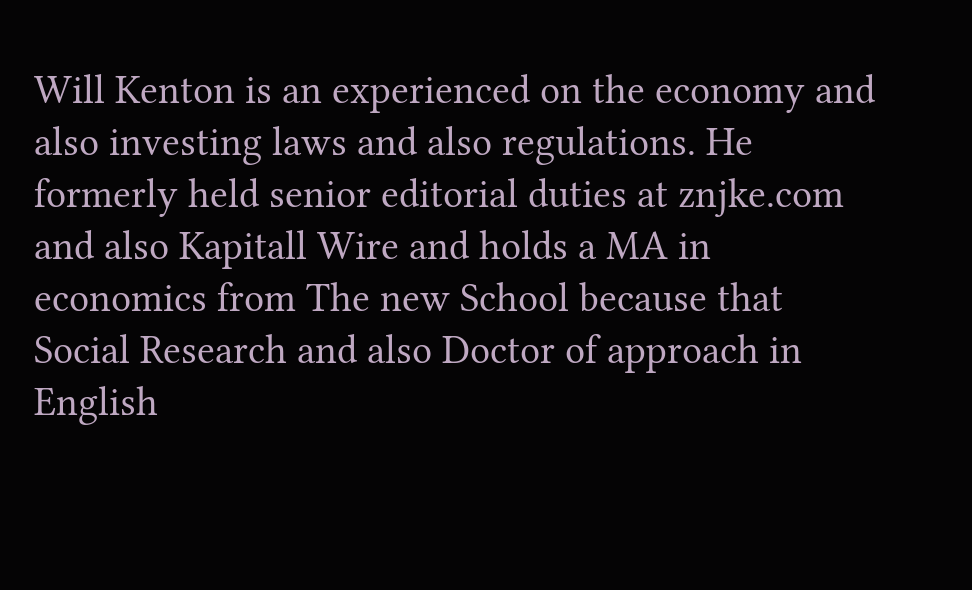Will Kenton is an experienced on the economy and also investing laws and also regulations. He formerly held senior editorial duties at znjke.com and also Kapitall Wire and holds a MA in economics from The new School because that Social Research and also Doctor of approach in English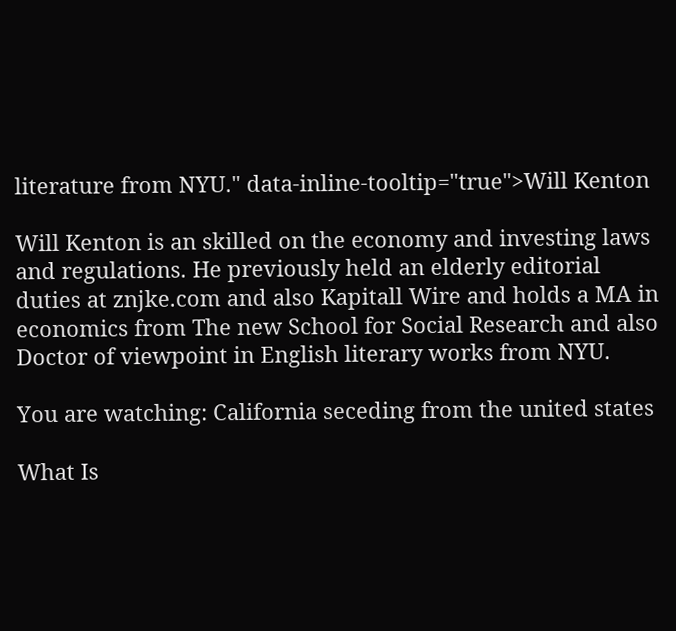literature from NYU." data-inline-tooltip="true">Will Kenton

Will Kenton is an skilled on the economy and investing laws and regulations. He previously held an elderly editorial duties at znjke.com and also Kapitall Wire and holds a MA in economics from The new School for Social Research and also Doctor of viewpoint in English literary works from NYU.

You are watching: California seceding from the united states

What Is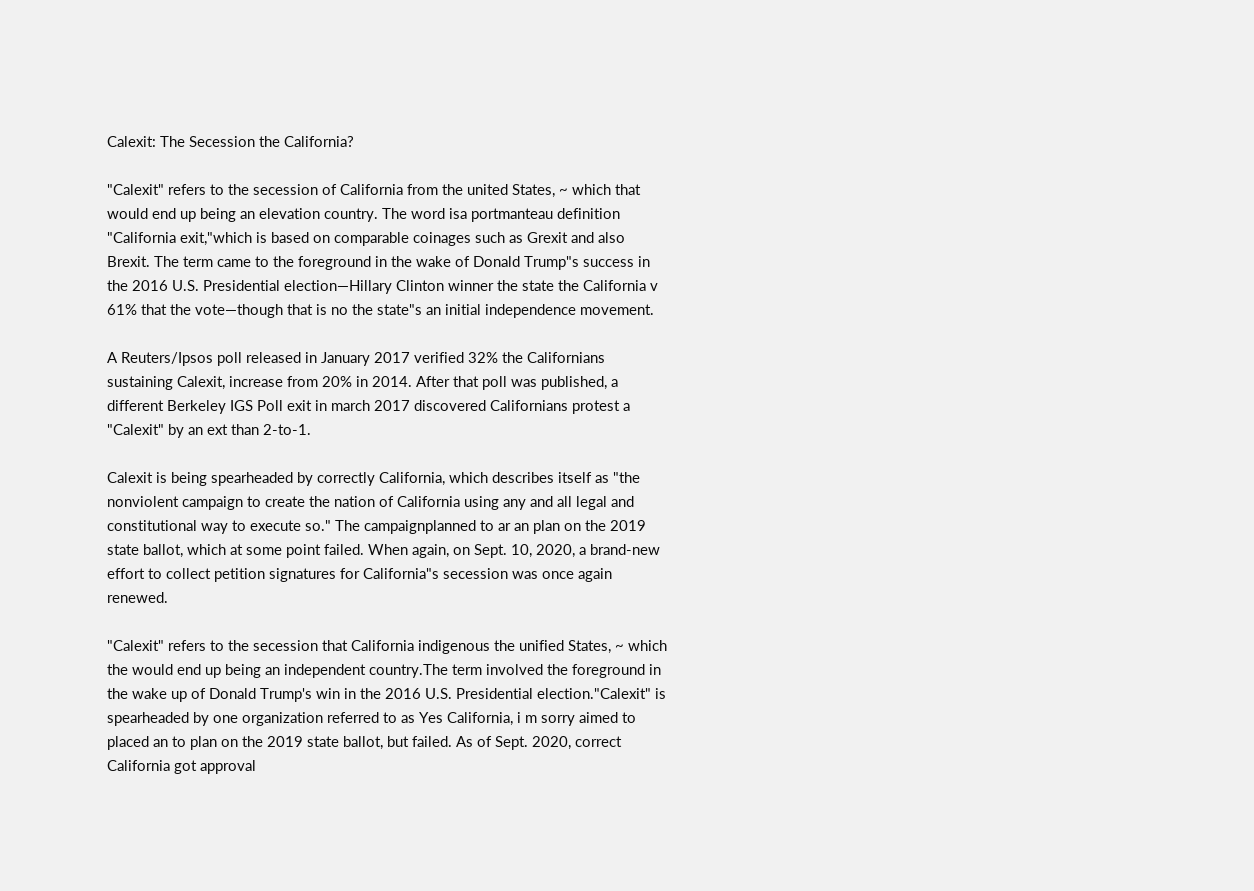Calexit: The Secession the California?

"Calexit" refers to the secession of California from the united States, ~ which that would end up being an elevation country. The word isa portmanteau definition "California exit,"which is based on comparable coinages such as Grexit and also Brexit. The term came to the foreground in the wake of Donald Trump"s success in the 2016 U.S. Presidential election—Hillary Clinton winner the state the California v 61% that the vote—though that is no the state"s an initial independence movement.

A Reuters/Ipsos poll released in January 2017 verified 32% the Californians sustaining Calexit, increase from 20% in 2014. After that poll was published, a different Berkeley IGS Poll exit in march 2017 discovered Californians protest a "Calexit" by an ext than 2-to-1.

Calexit is being spearheaded by correctly California, which describes itself as "the nonviolent campaign to create the nation of California using any and all legal and constitutional way to execute so." The campaignplanned to ar an plan on the 2019 state ballot, which at some point failed. When again, on Sept. 10, 2020, a brand-new effort to collect petition signatures for California"s secession was once again renewed.

"Calexit" refers to the secession that California indigenous the unified States, ~ which the would end up being an independent country.The term involved the foreground in the wake up of Donald Trump's win in the 2016 U.S. Presidential election."Calexit" is spearheaded by one organization referred to as Yes California, i m sorry aimed to placed an to plan on the 2019 state ballot, but failed. As of Sept. 2020, correct California got approval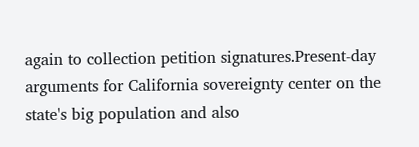again to collection petition signatures.Present-day arguments for California sovereignty center on the state's big population and also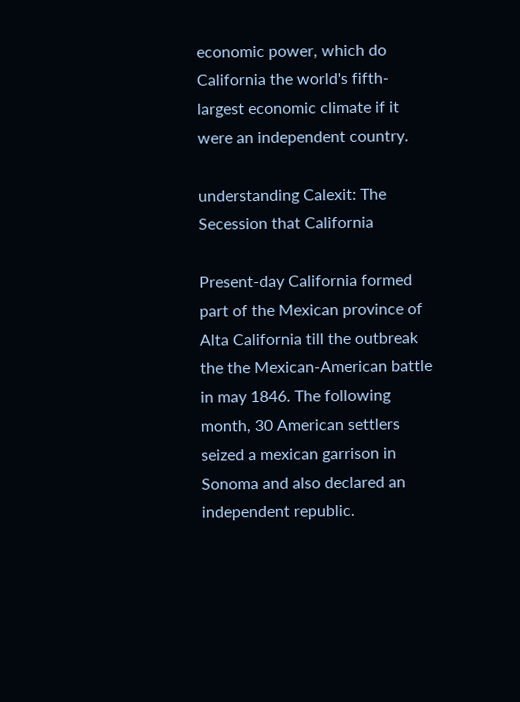economic power, which do California the world's fifth-largest economic climate if it were an independent country.

understanding Calexit: The Secession that California

Present-day California formed part of the Mexican province of Alta California till the outbreak the the Mexican-American battle in may 1846. The following month, 30 American settlers seized a mexican garrison in Sonoma and also declared an independent republic.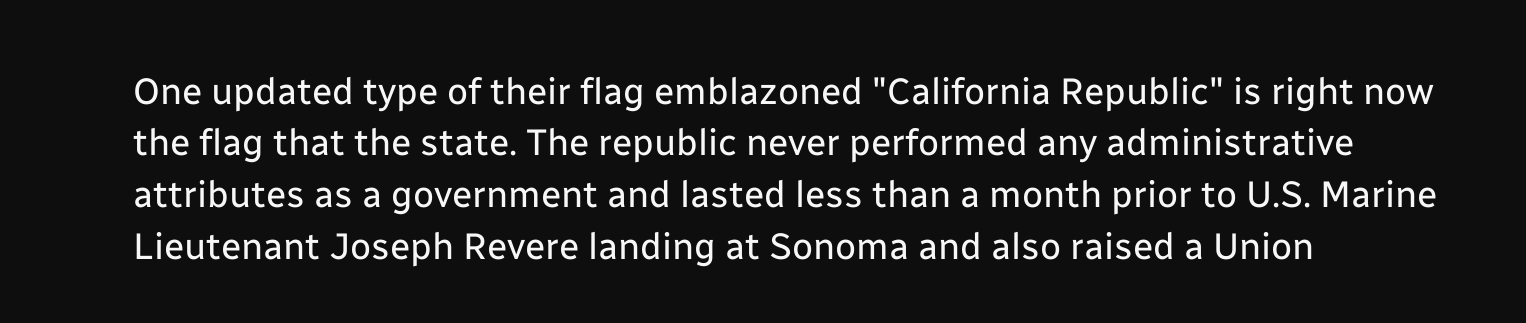One updated type of their flag emblazoned "California Republic" is right now the flag that the state. The republic never performed any administrative attributes as a government and lasted less than a month prior to U.S. Marine Lieutenant Joseph Revere landing at Sonoma and also raised a Union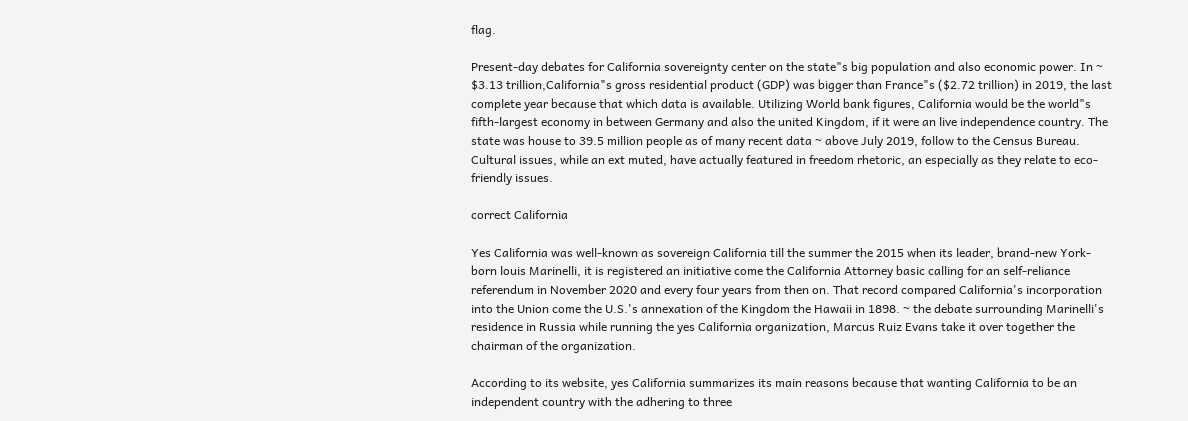flag.

Present-day debates for California sovereignty center on the state"s big population and also economic power. In ~ $3.13 trillion,California"s gross residential product (GDP) was bigger than France"s ($2.72 trillion) in 2019, the last complete year because that which data is available. Utilizing World bank figures, California would be the world"s fifth-largest economy in between Germany and also the united Kingdom, if it were an live independence country. The state was house to 39.5 million people as of many recent data ~ above July 2019, follow to the Census Bureau. Cultural issues, while an ext muted, have actually featured in freedom rhetoric, an especially as they relate to eco-friendly issues.

correct California

Yes California was well-known as sovereign California till the summer the 2015 when its leader, brand-new York-born louis Marinelli, it is registered an initiative come the California Attorney basic calling for an self-reliance referendum in November 2020 and every four years from then on. That record compared California's incorporation into the Union come the U.S.'s annexation of the Kingdom the Hawaii in 1898. ~ the debate surrounding Marinelli's residence in Russia while running the yes California organization, Marcus Ruiz Evans take it over together the chairman of the organization.

According to its website, yes California summarizes its main reasons because that wanting California to be an independent country with the adhering to three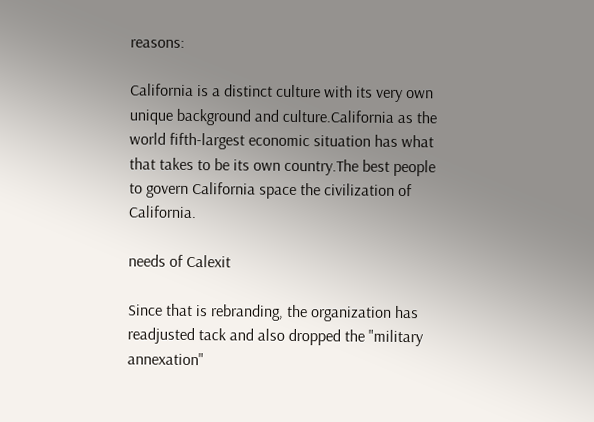reasons:

California is a distinct culture with its very own unique background and culture.California as the world fifth-largest economic situation has what that takes to be its own country.The best people to govern California space the civilization of California.

needs of Calexit

Since that is rebranding, the organization has readjusted tack and also dropped the "military annexation"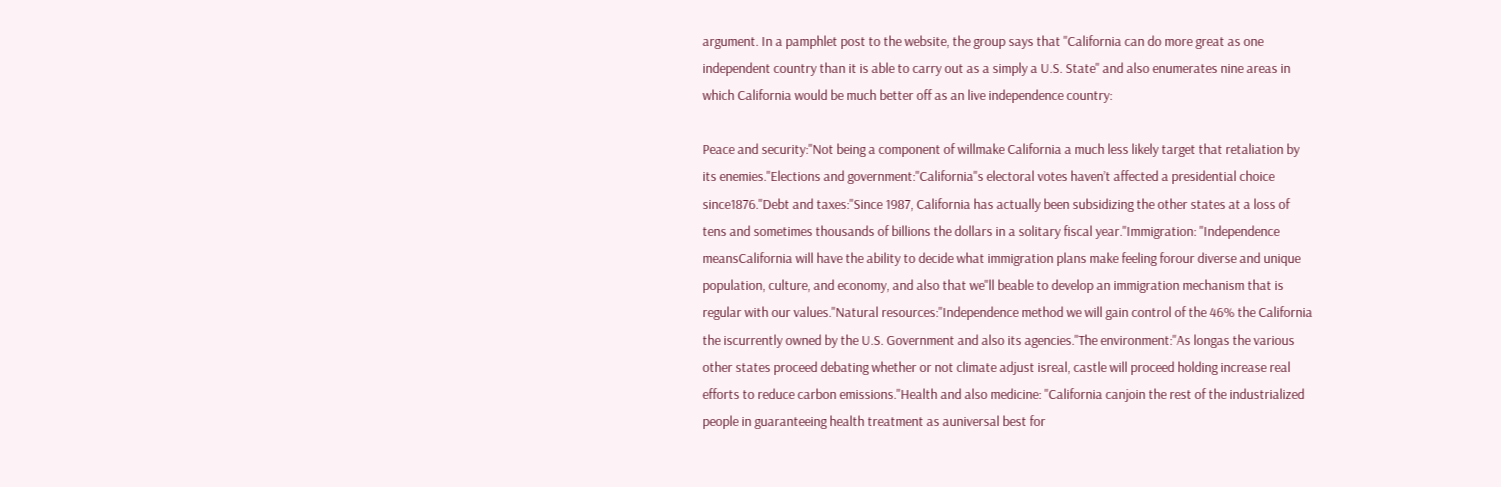argument. In a pamphlet post to the website, the group says that "California can do more great as one independent country than it is able to carry out as a simply a U.S. State" and also enumerates nine areas in which California would be much better off as an live independence country:

Peace and security:"Not being a component of willmake California a much less likely target that retaliation by its enemies."Elections and government:"California"s electoral votes haven’t affected a presidential choice since1876."Debt and taxes:"Since 1987, California has actually been subsidizing the other states at a loss of tens and sometimes thousands of billions the dollars in a solitary fiscal year."Immigration: "Independence meansCalifornia will have the ability to decide what immigration plans make feeling forour diverse and unique population, culture, and economy, and also that we"ll beable to develop an immigration mechanism that is regular with our values."Natural resources:"Independence method we will gain control of the 46% the California the iscurrently owned by the U.S. Government and also its agencies."The environment:"As longas the various other states proceed debating whether or not climate adjust isreal, castle will proceed holding increase real efforts to reduce carbon emissions."Health and also medicine: "California canjoin the rest of the industrialized people in guaranteeing health treatment as auniversal best for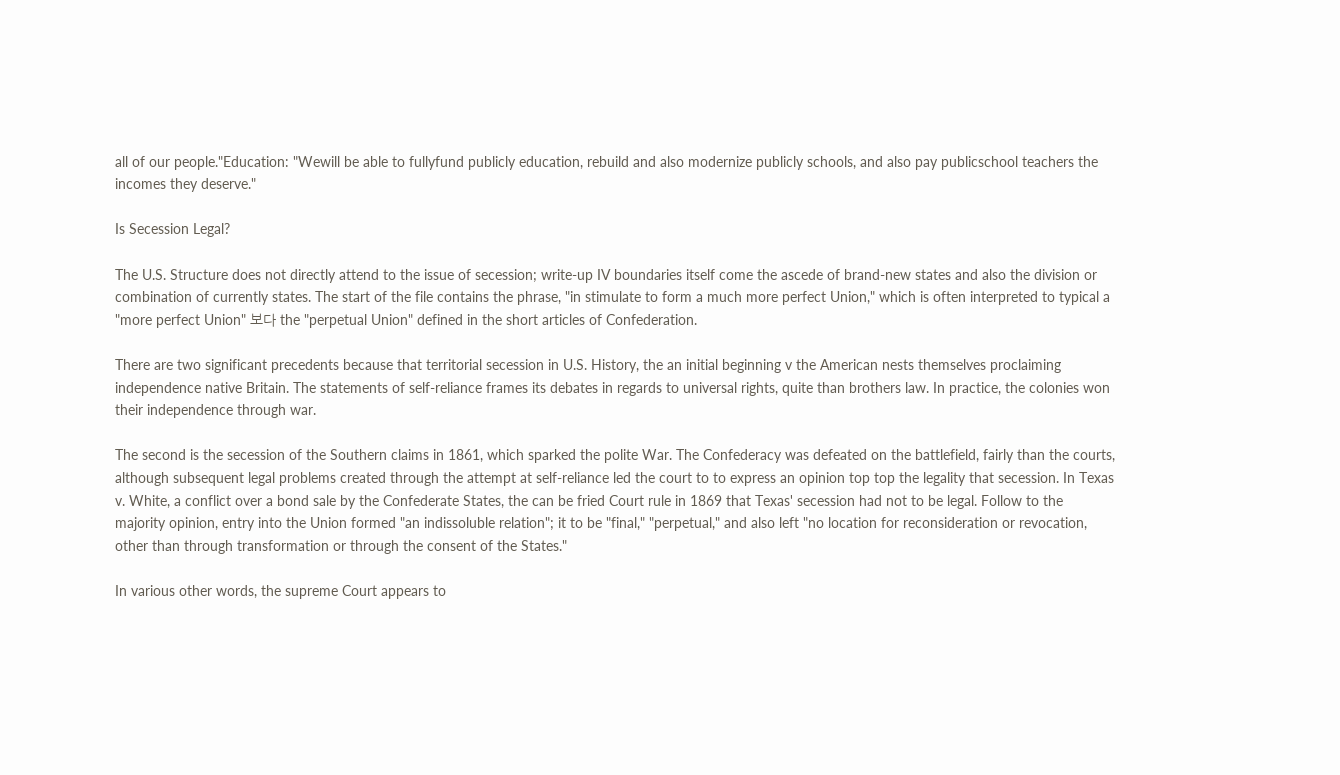all of our people."Education: "Wewill be able to fullyfund publicly education, rebuild and also modernize publicly schools, and also pay publicschool teachers the incomes they deserve."

Is Secession Legal?

The U.S. Structure does not directly attend to the issue of secession; write-up IV boundaries itself come the ascede of brand-new states and also the division or combination of currently states. The start of the file contains the phrase, "in stimulate to form a much more perfect Union," which is often interpreted to typical a "more perfect Union" 보다 the "perpetual Union" defined in the short articles of Confederation.

There are two significant precedents because that territorial secession in U.S. History, the an initial beginning v the American nests themselves proclaiming independence native Britain. The statements of self-reliance frames its debates in regards to universal rights, quite than brothers law. In practice, the colonies won their independence through war.

The second is the secession of the Southern claims in 1861, which sparked the polite War. The Confederacy was defeated on the battlefield, fairly than the courts, although subsequent legal problems created through the attempt at self-reliance led the court to to express an opinion top top the legality that secession. In Texas v. White, a conflict over a bond sale by the Confederate States, the can be fried Court rule in 1869 that Texas' secession had not to be legal. Follow to the majority opinion, entry into the Union formed "an indissoluble relation"; it to be "final," "perpetual," and also left "no location for reconsideration or revocation, other than through transformation or through the consent of the States."

In various other words, the supreme Court appears to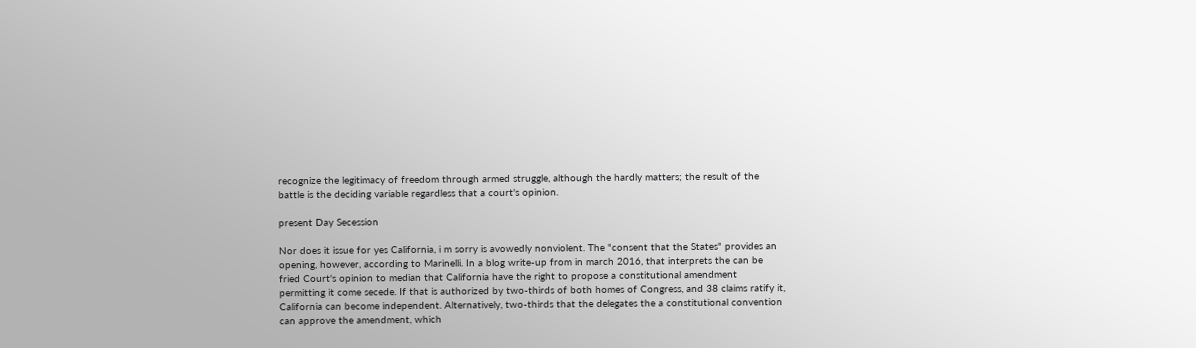recognize the legitimacy of freedom through armed struggle, although the hardly matters; the result of the battle is the deciding variable regardless that a court's opinion.

present Day Secession

Nor does it issue for yes California, i m sorry is avowedly nonviolent. The "consent that the States" provides an opening, however, according to Marinelli. In a blog write-up from in march 2016, that interprets the can be fried Court's opinion to median that California have the right to propose a constitutional amendment permitting it come secede. If that is authorized by two-thirds of both homes of Congress, and 38 claims ratify it, California can become independent. Alternatively, two-thirds that the delegates the a constitutional convention can approve the amendment, which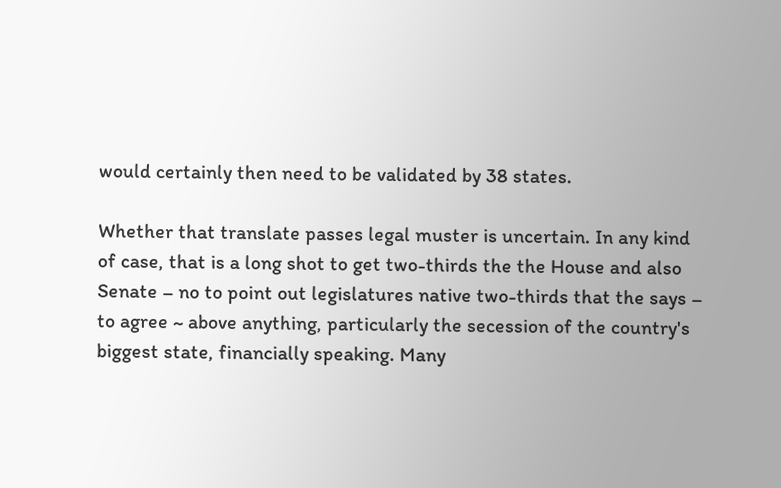would certainly then need to be validated by 38 states.

Whether that translate passes legal muster is uncertain. In any kind of case, that is a long shot to get two-thirds the the House and also Senate – no to point out legislatures native two-thirds that the says – to agree ~ above anything, particularly the secession of the country's biggest state, financially speaking. Many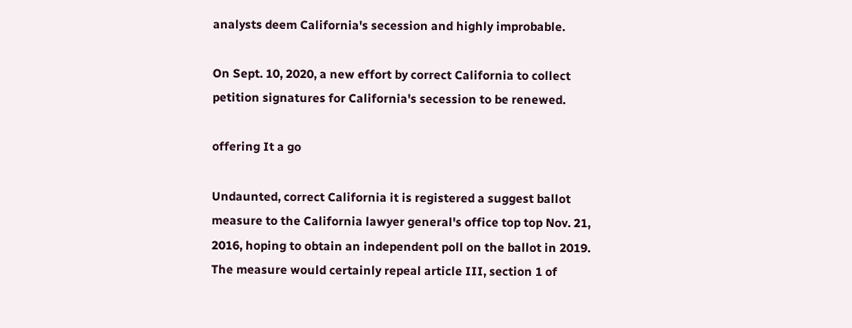analysts deem California's secession and highly improbable.

On Sept. 10, 2020, a new effort by correct California to collect petition signatures for California's secession to be renewed.

offering It a go

Undaunted, correct California it is registered a suggest ballot measure to the California lawyer general's office top top Nov. 21, 2016, hoping to obtain an independent poll on the ballot in 2019. The measure would certainly repeal article III, section 1 of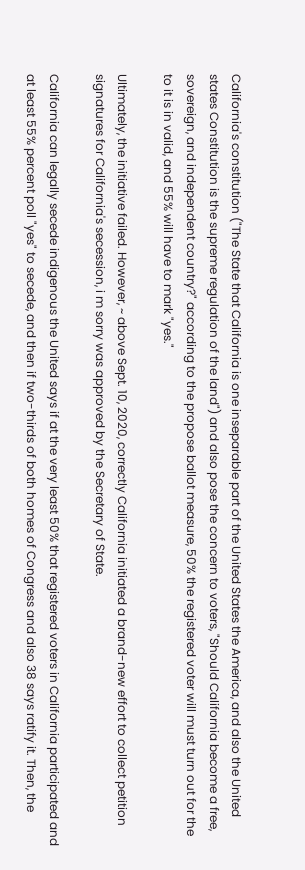California's constitution ("The State that California is one inseparable part of the United States the America, and also the United states Constitution is the supreme regulation of the land") and also pose the concern to voters, "Should California become a free, sovereign, and independent country?" according to the propose ballot measure, 50% the registered voter will must turn out for the to it is in valid, and 55% will have to mark "yes."

Ultimately, the initiative failed. However, ~ above Sept. 10, 2020, correctly California initiated a brand-new effort to collect petition signatures for California's secession, i m sorry was approved by the Secretary of State.

California can legally secede indigenous the United says if at the very least 50% that registered voters in California participated and at least 55% percent poll "yes" to secede, and then if two-thirds of both homes of Congress and also 38 says ratify it. Then, the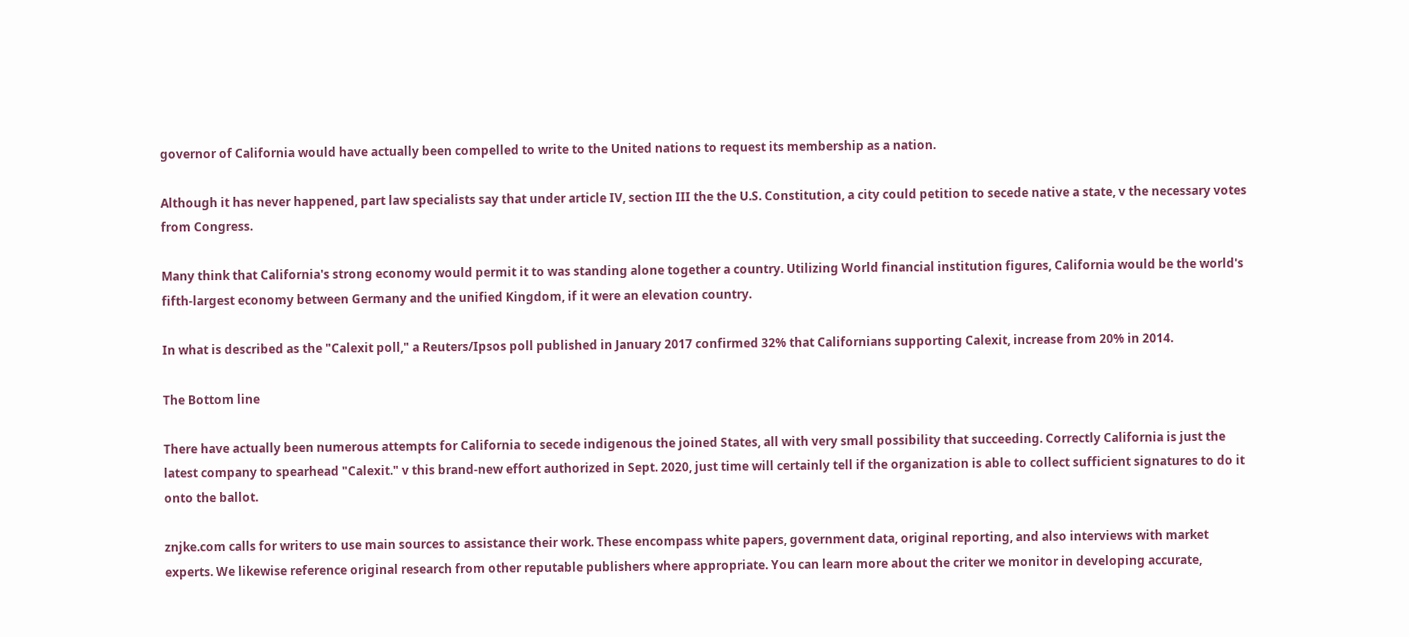governor of California would have actually been compelled to write to the United nations to request its membership as a nation.

Although it has never happened, part law specialists say that under article IV, section III the the U.S. Constitution, a city could petition to secede native a state, v the necessary votes from Congress.

Many think that California's strong economy would permit it to was standing alone together a country. Utilizing World financial institution figures, California would be the world's fifth-largest economy between Germany and the unified Kingdom, if it were an elevation country.

In what is described as the "Calexit poll," a Reuters/Ipsos poll published in January 2017 confirmed 32% that Californians supporting Calexit, increase from 20% in 2014.

The Bottom line

There have actually been numerous attempts for California to secede indigenous the joined States, all with very small possibility that succeeding. Correctly California is just the latest company to spearhead "Calexit." v this brand-new effort authorized in Sept. 2020, just time will certainly tell if the organization is able to collect sufficient signatures to do it onto the ballot.

znjke.com calls for writers to use main sources to assistance their work. These encompass white papers, government data, original reporting, and also interviews with market experts. We likewise reference original research from other reputable publishers where appropriate. You can learn more about the criter we monitor in developing accurate,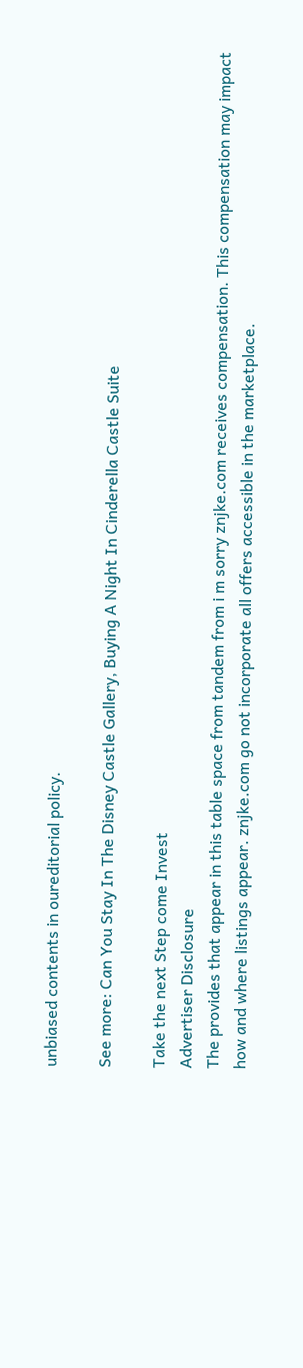unbiased contents in oureditorial policy.

See more: Can You Stay In The Disney Castle Gallery, Buying A Night In Cinderella Castle Suite

Take the next Step come Invest
Advertiser Disclosure
The provides that appear in this table space from tandem from i m sorry znjke.com receives compensation. This compensation may impact how and where listings appear. znjke.com go not incorporate all offers accessible in the marketplace.